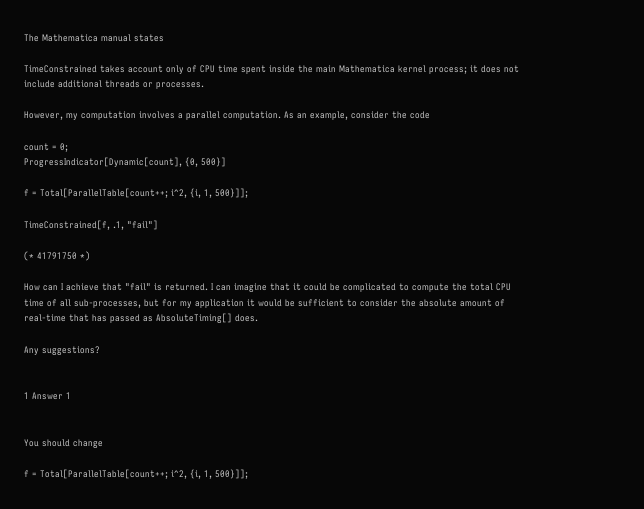The Mathematica manual states

TimeConstrained takes account only of CPU time spent inside the main Mathematica kernel process; it does not include additional threads or processes.

However, my computation involves a parallel computation. As an example, consider the code

count = 0;
ProgressIndicator[Dynamic[count], {0, 500}]

f = Total[ParallelTable[count++; i^2, {i, 1, 500}]];

TimeConstrained[f, .1, "fail"]

(* 41791750 *)

How can I achieve that "fail" is returned. I can imagine that it could be complicated to compute the total CPU time of all sub-processes, but for my application it would be sufficient to consider the absolute amount of real-time that has passed as AbsoluteTiming[] does.

Any suggestions?


1 Answer 1


You should change

f = Total[ParallelTable[count++; i^2, {i, 1, 500}]];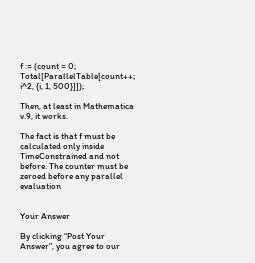f := (count = 0; Total[ParallelTable[count++; i^2, {i, 1, 500}]]);

Then, at least in Mathematica v.9, it works.

The fact is that f must be calculated only inside TimeConstrained and not before. The counter must be zeroed before any parallel evaluation


Your Answer

By clicking “Post Your Answer”, you agree to our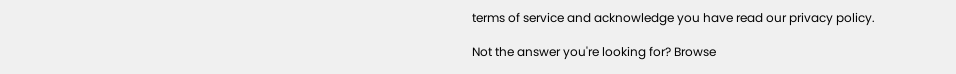terms of service and acknowledge you have read our privacy policy.

Not the answer you're looking for? Browse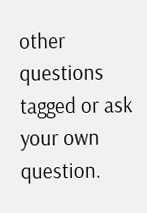other questions tagged or ask your own question.